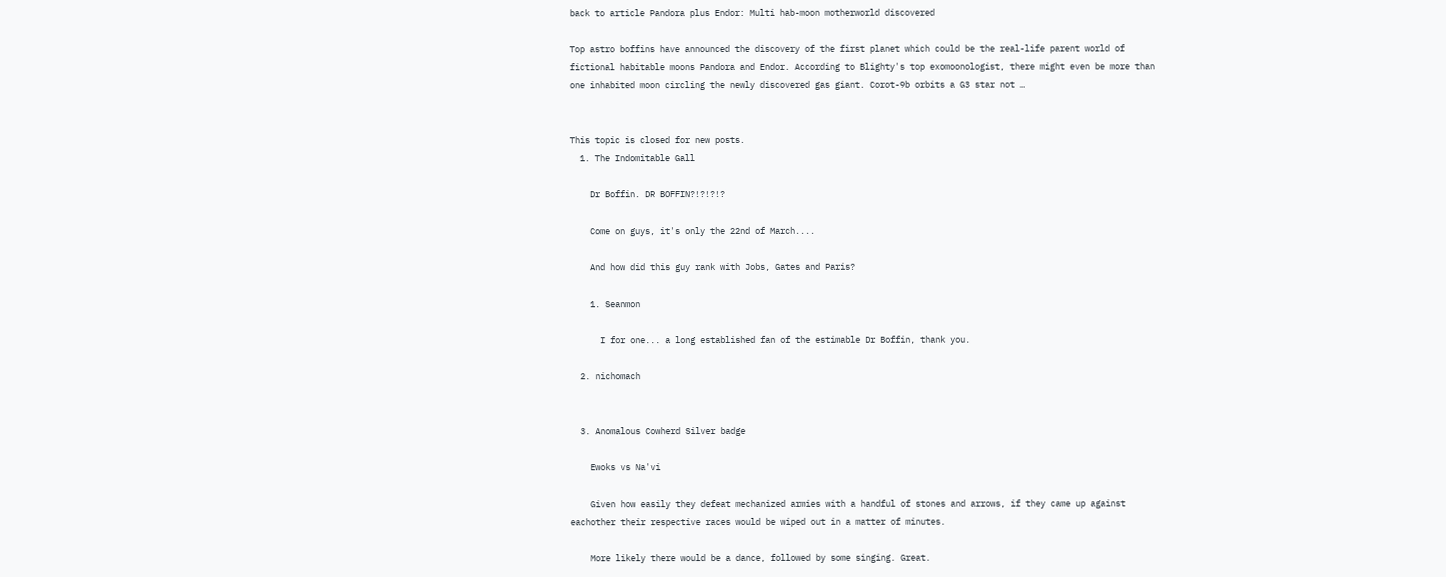back to article Pandora plus Endor: Multi hab-moon motherworld discovered

Top astro boffins have announced the discovery of the first planet which could be the real-life parent world of fictional habitable moons Pandora and Endor. According to Blighty's top exomoonologist, there might even be more than one inhabited moon circling the newly discovered gas giant. Corot-9b orbits a G3 star not …


This topic is closed for new posts.
  1. The Indomitable Gall

    Dr Boffin. DR BOFFIN?!?!?!?

    Come on guys, it's only the 22nd of March....

    And how did this guy rank with Jobs, Gates and Paris?

    1. Seanmon

      I for one... a long established fan of the estimable Dr Boffin, thank you.

  2. nichomach


  3. Anomalous Cowherd Silver badge

    Ewoks vs Na'vi

    Given how easily they defeat mechanized armies with a handful of stones and arrows, if they came up against eachother their respective races would be wiped out in a matter of minutes.

    More likely there would be a dance, followed by some singing. Great.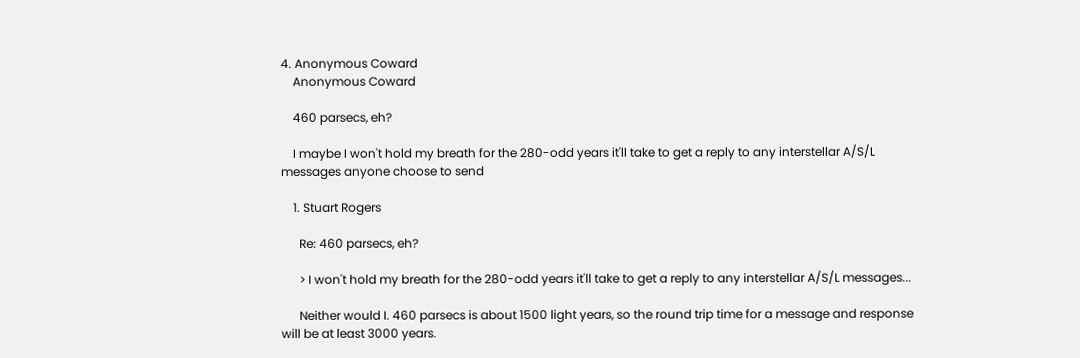4. Anonymous Coward
    Anonymous Coward

    460 parsecs, eh?

    I maybe I won't hold my breath for the 280-odd years it'll take to get a reply to any interstellar A/S/L messages anyone choose to send

    1. Stuart Rogers

      Re: 460 parsecs, eh?

      > I won't hold my breath for the 280-odd years it'll take to get a reply to any interstellar A/S/L messages...

      Neither would I. 460 parsecs is about 1500 light years, so the round trip time for a message and response will be at least 3000 years.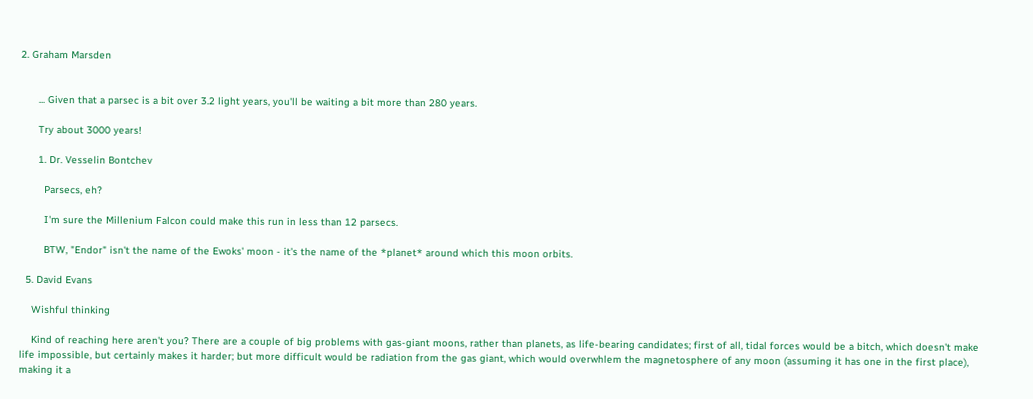2. Graham Marsden


      ... Given that a parsec is a bit over 3.2 light years, you'll be waiting a bit more than 280 years.

      Try about 3000 years!

      1. Dr. Vesselin Bontchev

        Parsecs, eh?

        I'm sure the Millenium Falcon could make this run in less than 12 parsecs.

        BTW, "Endor" isn't the name of the Ewoks' moon - it's the name of the *planet* around which this moon orbits.

  5. David Evans

    Wishful thinking

    Kind of reaching here aren't you? There are a couple of big problems with gas-giant moons, rather than planets, as life-bearing candidates; first of all, tidal forces would be a bitch, which doesn't make life impossible, but certainly makes it harder; but more difficult would be radiation from the gas giant, which would overwhlem the magnetosphere of any moon (assuming it has one in the first place), making it a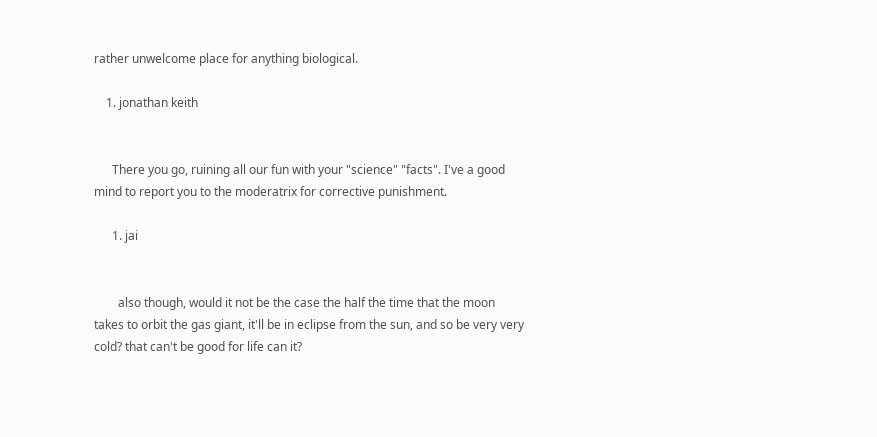rather unwelcome place for anything biological.

    1. jonathan keith


      There you go, ruining all our fun with your "science" "facts". I've a good mind to report you to the moderatrix for corrective punishment.

      1. jai


        also though, would it not be the case the half the time that the moon takes to orbit the gas giant, it'll be in eclipse from the sun, and so be very very cold? that can't be good for life can it?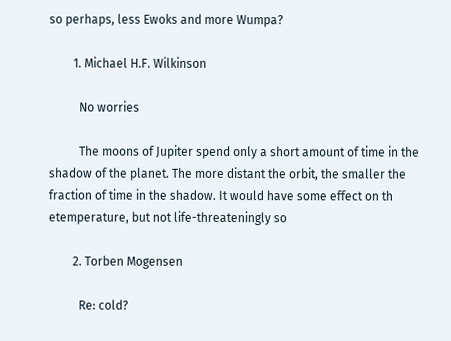so perhaps, less Ewoks and more Wumpa?

        1. Michael H.F. Wilkinson

          No worries

          The moons of Jupiter spend only a short amount of time in the shadow of the planet. The more distant the orbit, the smaller the fraction of time in the shadow. It would have some effect on th etemperature, but not life-threateningly so

        2. Torben Mogensen

          Re: cold?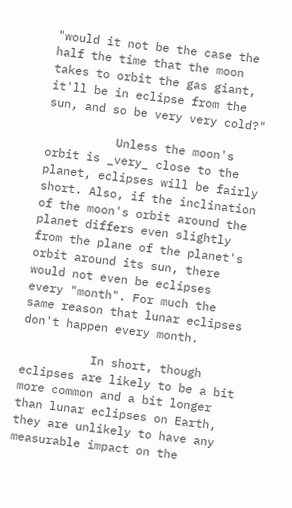"would it not be the case the half the time that the moon takes to orbit the gas giant, it'll be in eclipse from the sun, and so be very very cold?"

          Unless the moon's orbit is _very_ close to the planet, eclipses will be fairly short. Also, if the inclination of the moon's orbit around the planet differs even slightly from the plane of the planet's orbit around its sun, there would not even be eclipses every "month". For much the same reason that lunar eclipses don't happen every month.

          In short, though eclipses are likely to be a bit more common and a bit longer than lunar eclipses on Earth, they are unlikely to have any measurable impact on the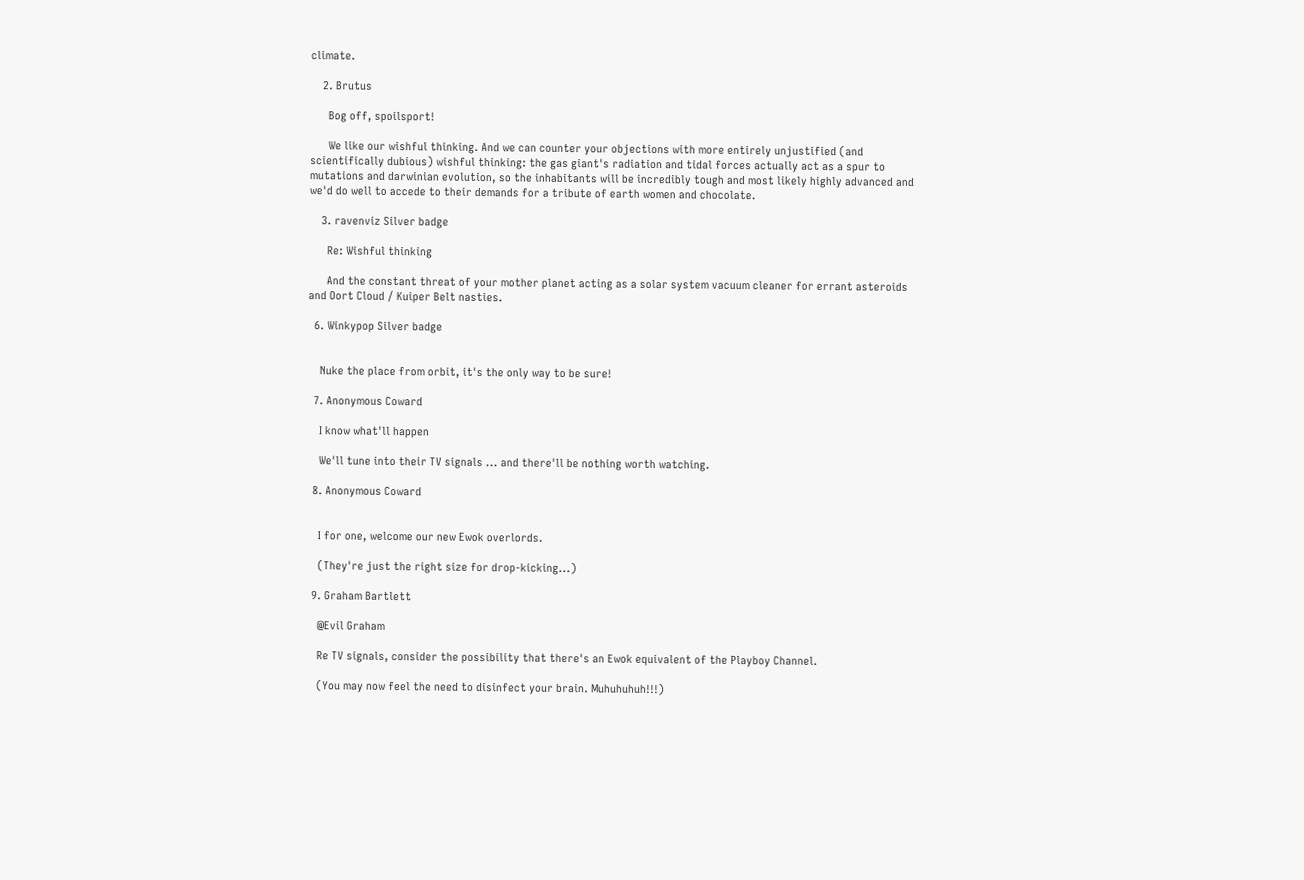climate.

    2. Brutus

      Bog off, spoilsport!

      We like our wishful thinking. And we can counter your objections with more entirely unjustified (and scientifically dubious) wishful thinking: the gas giant's radiation and tidal forces actually act as a spur to mutations and darwinian evolution, so the inhabitants will be incredibly tough and most likely highly advanced and we'd do well to accede to their demands for a tribute of earth women and chocolate.

    3. ravenviz Silver badge

      Re: Wishful thinking

      And the constant threat of your mother planet acting as a solar system vacuum cleaner for errant asteroids and Oort Cloud / Kuiper Belt nasties.

  6. Winkypop Silver badge


    Nuke the place from orbit, it's the only way to be sure!

  7. Anonymous Coward

    I know what'll happen

    We'll tune into their TV signals ... and there'll be nothing worth watching.

  8. Anonymous Coward


    I for one, welcome our new Ewok overlords.

    (They're just the right size for drop-kicking...)

  9. Graham Bartlett

    @Evil Graham

    Re TV signals, consider the possibility that there's an Ewok equivalent of the Playboy Channel.

    (You may now feel the need to disinfect your brain. Muhuhuhuh!!!)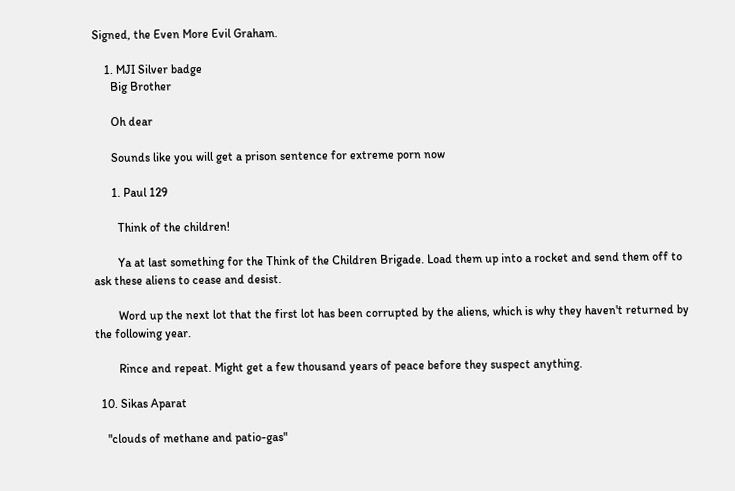Signed, the Even More Evil Graham.

    1. MJI Silver badge
      Big Brother

      Oh dear

      Sounds like you will get a prison sentence for extreme porn now

      1. Paul 129

        Think of the children!

        Ya at last something for the Think of the Children Brigade. Load them up into a rocket and send them off to ask these aliens to cease and desist.

        Word up the next lot that the first lot has been corrupted by the aliens, which is why they haven't returned by the following year.

        Rince and repeat. Might get a few thousand years of peace before they suspect anything.

  10. Sikas Aparat

    "clouds of methane and patio-gas"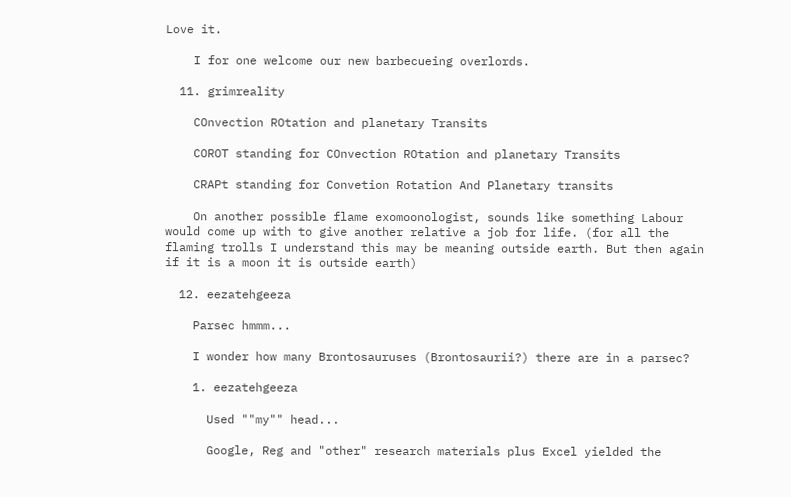Love it.

    I for one welcome our new barbecueing overlords.

  11. grimreality

    COnvection ROtation and planetary Transits

    COROT standing for COnvection ROtation and planetary Transits

    CRAPt standing for Convetion Rotation And Planetary transits

    On another possible flame exomoonologist, sounds like something Labour would come up with to give another relative a job for life. (for all the flaming trolls I understand this may be meaning outside earth. But then again if it is a moon it is outside earth)

  12. eezatehgeeza

    Parsec hmmm...

    I wonder how many Brontosauruses (Brontosaurii?) there are in a parsec?

    1. eezatehgeeza

      Used ""my"" head...

      Google, Reg and "other" research materials plus Excel yielded the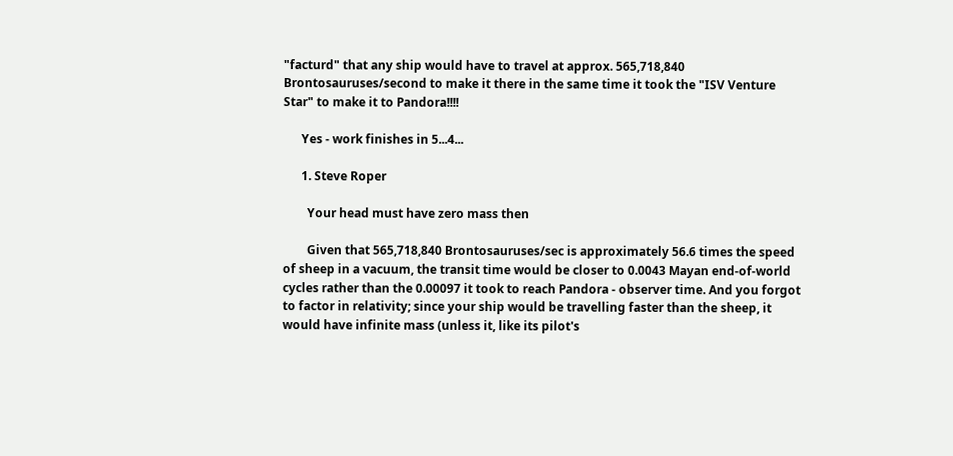"facturd" that any ship would have to travel at approx. 565,718,840 Brontosauruses/second to make it there in the same time it took the "ISV Venture Star" to make it to Pandora!!!!

      Yes - work finishes in 5...4...

      1. Steve Roper

        Your head must have zero mass then

        Given that 565,718,840 Brontosauruses/sec is approximately 56.6 times the speed of sheep in a vacuum, the transit time would be closer to 0.0043 Mayan end-of-world cycles rather than the 0.00097 it took to reach Pandora - observer time. And you forgot to factor in relativity; since your ship would be travelling faster than the sheep, it would have infinite mass (unless it, like its pilot's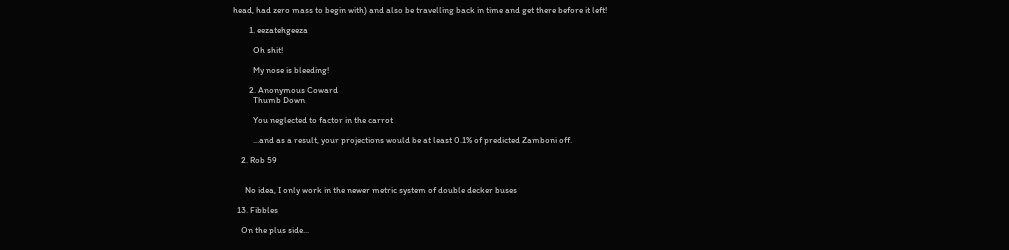head, had zero mass to begin with) and also be travelling back in time and get there before it left!

        1. eezatehgeeza

          Oh shit!

          My nose is bleeding!

        2. Anonymous Coward
          Thumb Down

          You neglected to factor in the carrot

          ...and as a result, your projections would be at least 0.1% of predicted Zamboni off.

    2. Rob 59


      No idea, I only work in the newer metric system of double decker buses

  13. Fibbles

    On the plus side...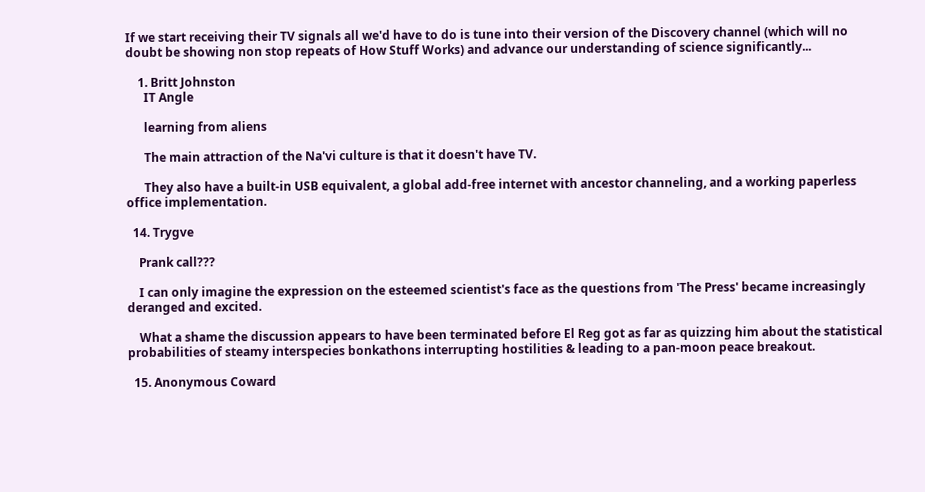If we start receiving their TV signals all we'd have to do is tune into their version of the Discovery channel (which will no doubt be showing non stop repeats of How Stuff Works) and advance our understanding of science significantly...

    1. Britt Johnston
      IT Angle

      learning from aliens

      The main attraction of the Na'vi culture is that it doesn't have TV.

      They also have a built-in USB equivalent, a global add-free internet with ancestor channeling, and a working paperless office implementation.

  14. Trygve

    Prank call???

    I can only imagine the expression on the esteemed scientist's face as the questions from 'The Press' became increasingly deranged and excited.

    What a shame the discussion appears to have been terminated before El Reg got as far as quizzing him about the statistical probabilities of steamy interspecies bonkathons interrupting hostilities & leading to a pan-moon peace breakout.

  15. Anonymous Coward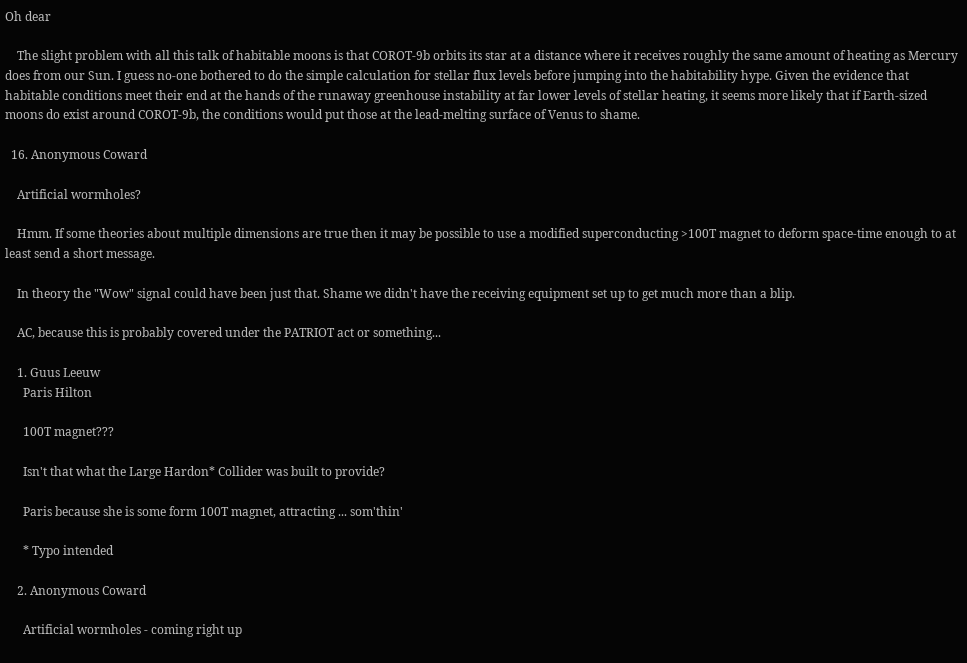Oh dear

    The slight problem with all this talk of habitable moons is that COROT-9b orbits its star at a distance where it receives roughly the same amount of heating as Mercury does from our Sun. I guess no-one bothered to do the simple calculation for stellar flux levels before jumping into the habitability hype. Given the evidence that habitable conditions meet their end at the hands of the runaway greenhouse instability at far lower levels of stellar heating, it seems more likely that if Earth-sized moons do exist around COROT-9b, the conditions would put those at the lead-melting surface of Venus to shame.

  16. Anonymous Coward

    Artificial wormholes?

    Hmm. If some theories about multiple dimensions are true then it may be possible to use a modified superconducting >100T magnet to deform space-time enough to at least send a short message.

    In theory the "Wow" signal could have been just that. Shame we didn't have the receiving equipment set up to get much more than a blip.

    AC, because this is probably covered under the PATRIOT act or something...

    1. Guus Leeuw
      Paris Hilton

      100T magnet???

      Isn't that what the Large Hardon* Collider was built to provide?

      Paris because she is some form 100T magnet, attracting ... som'thin'

      * Typo intended

    2. Anonymous Coward

      Artificial wormholes - coming right up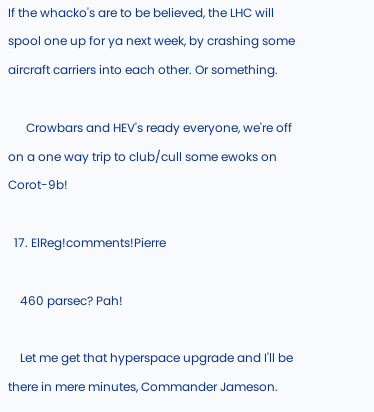If the whacko's are to be believed, the LHC will spool one up for ya next week, by crashing some aircraft carriers into each other. Or something.

      Crowbars and HEV's ready everyone, we're off on a one way trip to club/cull some ewoks on Corot-9b!

  17. ElReg!comments!Pierre

    460 parsec? Pah!

    Let me get that hyperspace upgrade and I'll be there in mere minutes, Commander Jameson.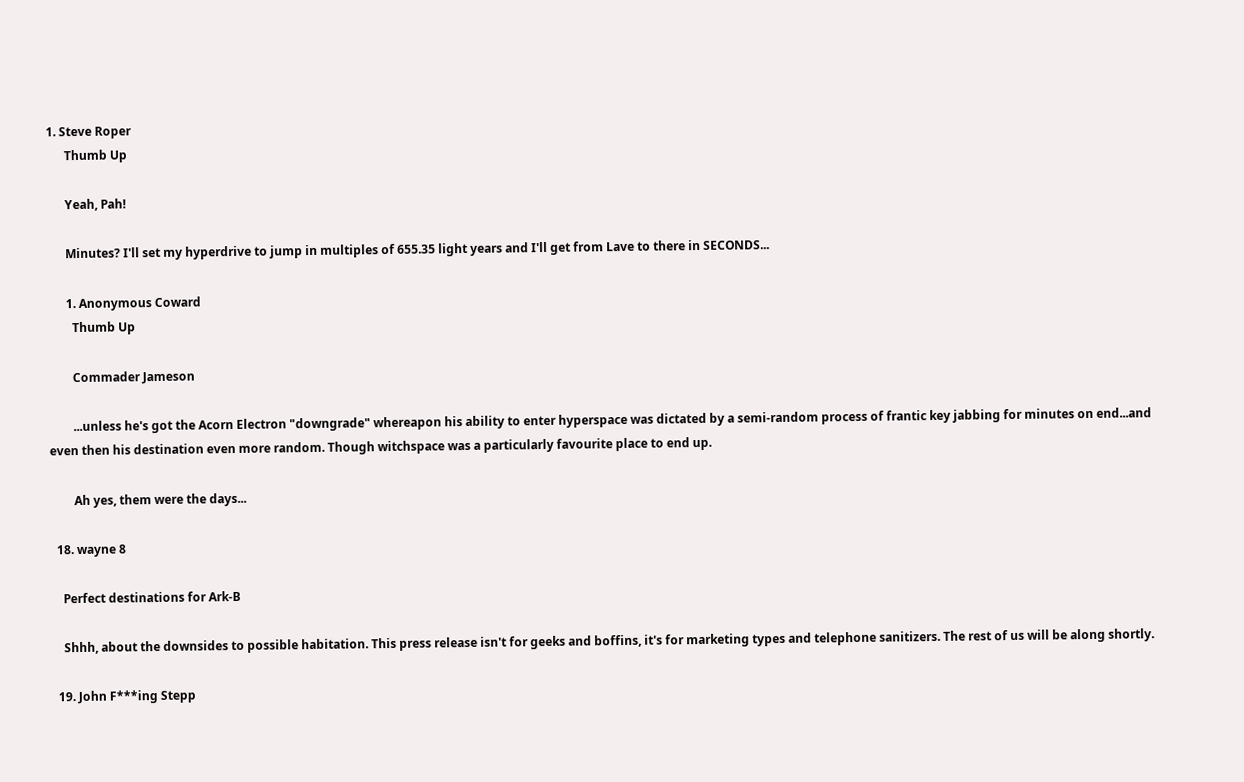1. Steve Roper
      Thumb Up

      Yeah, Pah!

      Minutes? I'll set my hyperdrive to jump in multiples of 655.35 light years and I'll get from Lave to there in SECONDS...

      1. Anonymous Coward
        Thumb Up

        Commader Jameson

        ...unless he's got the Acorn Electron "downgrade" whereapon his ability to enter hyperspace was dictated by a semi-random process of frantic key jabbing for minutes on end...and even then his destination even more random. Though witchspace was a particularly favourite place to end up.

        Ah yes, them were the days...

  18. wayne 8

    Perfect destinations for Ark-B

    Shhh, about the downsides to possible habitation. This press release isn't for geeks and boffins, it's for marketing types and telephone sanitizers. The rest of us will be along shortly.

  19. John F***ing Stepp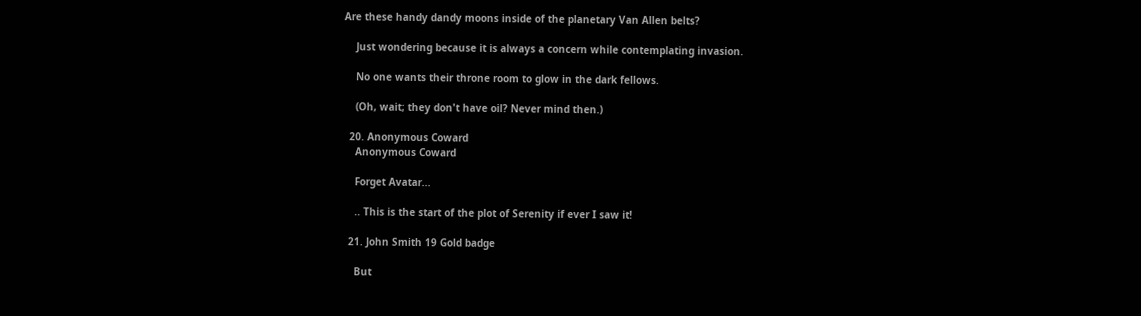Are these handy dandy moons inside of the planetary Van Allen belts?

    Just wondering because it is always a concern while contemplating invasion.

    No one wants their throne room to glow in the dark fellows.

    (Oh, wait; they don't have oil? Never mind then.)

  20. Anonymous Coward
    Anonymous Coward

    Forget Avatar...

    .. This is the start of the plot of Serenity if ever I saw it!

  21. John Smith 19 Gold badge

    But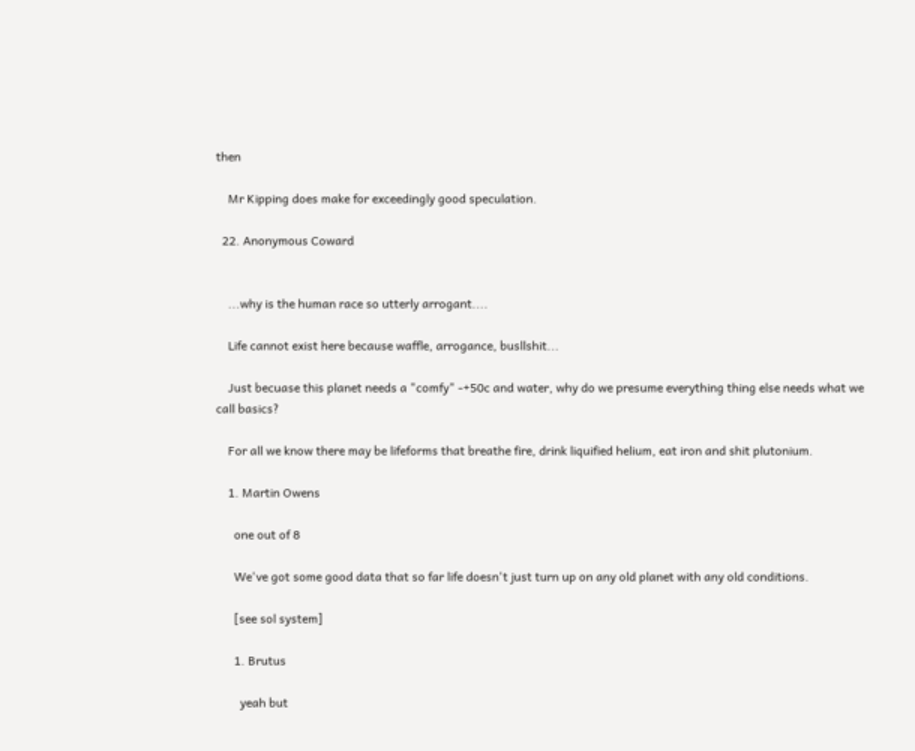then

    Mr Kipping does make for exceedingly good speculation.

  22. Anonymous Coward


    ...why is the human race so utterly arrogant....

    Life cannot exist here because waffle, arrogance, busllshit...

    Just becuase this planet needs a "comfy" -+50c and water, why do we presume everything thing else needs what we call basics?

    For all we know there may be lifeforms that breathe fire, drink liquified helium, eat iron and shit plutonium.

    1. Martin Owens

      one out of 8

      We've got some good data that so far life doesn't just turn up on any old planet with any old conditions.

      [see sol system]

      1. Brutus

        yeah but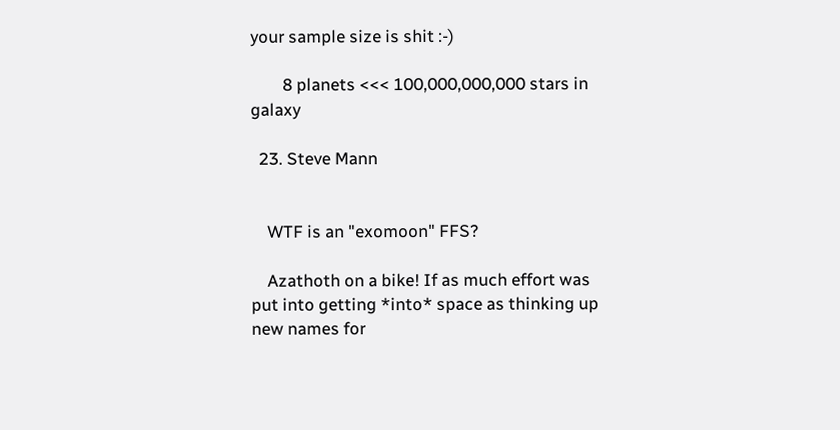your sample size is shit :-)

        8 planets <<< 100,000,000,000 stars in galaxy

  23. Steve Mann


    WTF is an "exomoon" FFS?

    Azathoth on a bike! If as much effort was put into getting *into* space as thinking up new names for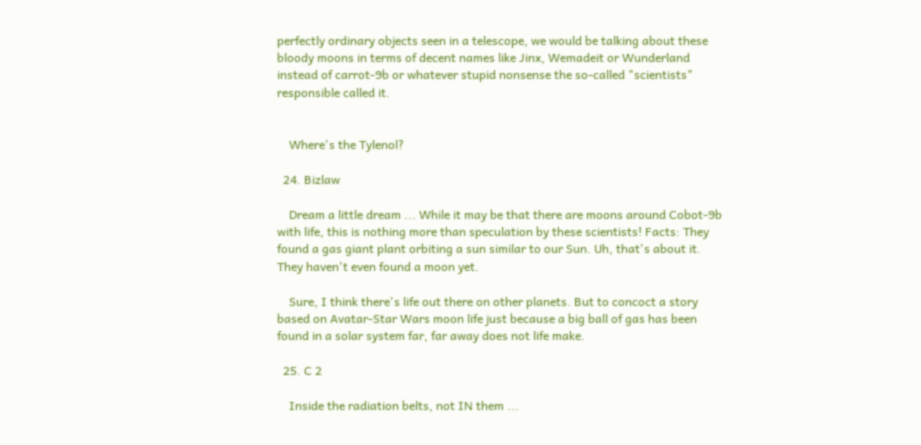perfectly ordinary objects seen in a telescope, we would be talking about these bloody moons in terms of decent names like Jinx, Wemadeit or Wunderland instead of carrot-9b or whatever stupid nonsense the so-called "scientists" responsible called it.


    Where's the Tylenol?

  24. Bizlaw

    Dream a little dream ... While it may be that there are moons around Cobot-9b with life, this is nothing more than speculation by these scientists! Facts: They found a gas giant plant orbiting a sun similar to our Sun. Uh, that's about it. They haven't even found a moon yet.

    Sure, I think there's life out there on other planets. But to concoct a story based on Avatar-Star Wars moon life just because a big ball of gas has been found in a solar system far, far away does not life make.

  25. C 2

    Inside the radiation belts, not IN them ...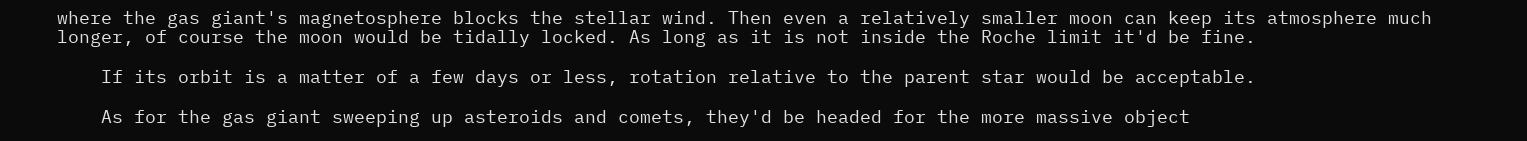where the gas giant's magnetosphere blocks the stellar wind. Then even a relatively smaller moon can keep its atmosphere much longer, of course the moon would be tidally locked. As long as it is not inside the Roche limit it'd be fine.

    If its orbit is a matter of a few days or less, rotation relative to the parent star would be acceptable.

    As for the gas giant sweeping up asteroids and comets, they'd be headed for the more massive object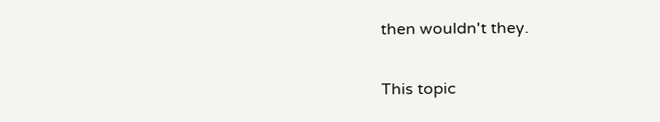then wouldn't they.

This topic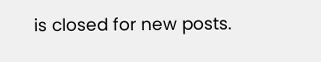is closed for new posts.